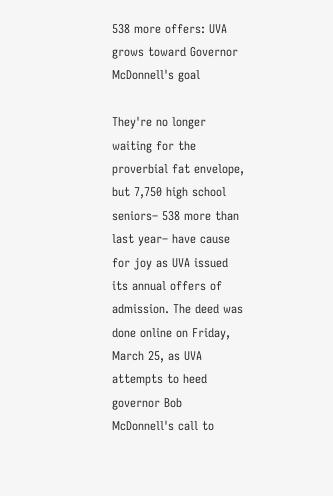538 more offers: UVA grows toward Governor McDonnell's goal

They're no longer waiting for the proverbial fat envelope, but 7,750 high school seniors– 538 more than last year– have cause for joy as UVA issued its annual offers of admission. The deed was done online on Friday, March 25, as UVA attempts to heed governor Bob McDonnell's call to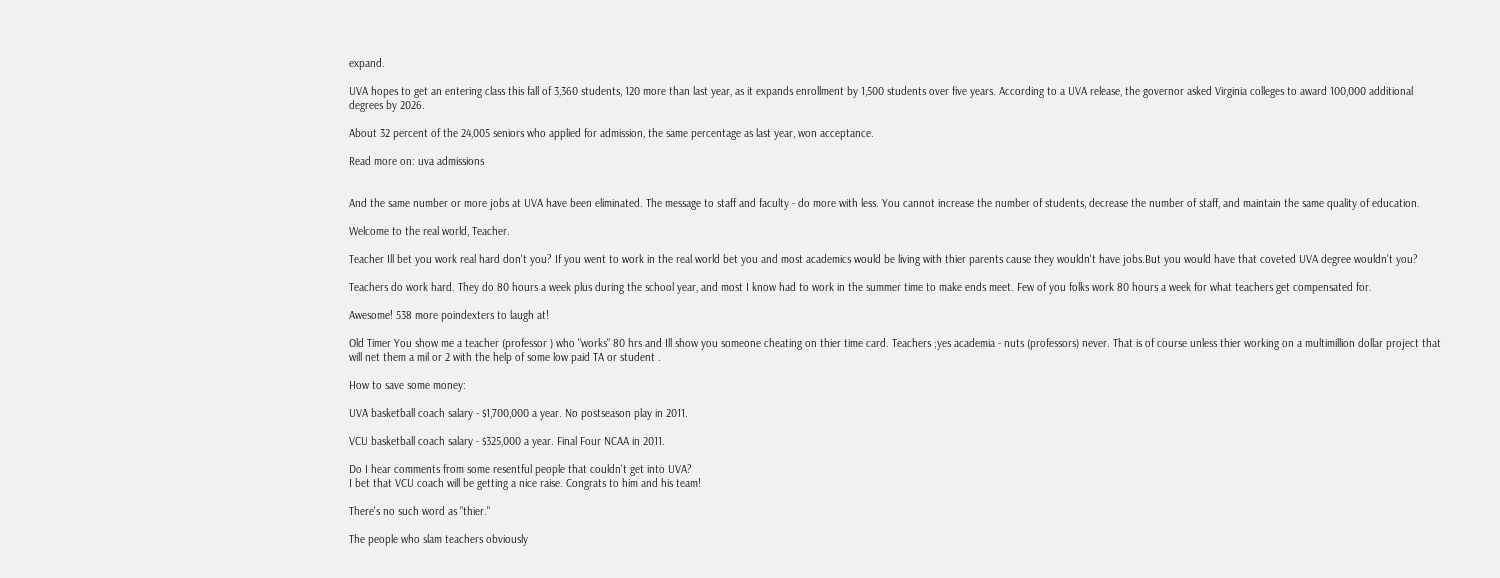expand.

UVA hopes to get an entering class this fall of 3,360 students, 120 more than last year, as it expands enrollment by 1,500 students over five years. According to a UVA release, the governor asked Virginia colleges to award 100,000 additional degrees by 2026.

About 32 percent of the 24,005 seniors who applied for admission, the same percentage as last year, won acceptance.

Read more on: uva admissions


And the same number or more jobs at UVA have been eliminated. The message to staff and faculty - do more with less. You cannot increase the number of students, decrease the number of staff, and maintain the same quality of education.

Welcome to the real world, Teacher.

Teacher Ill bet you work real hard don't you? If you went to work in the real world bet you and most academics would be living with thier parents cause they wouldn't have jobs.But you would have that coveted UVA degree wouldn't you?

Teachers do work hard. They do 80 hours a week plus during the school year, and most I know had to work in the summer time to make ends meet. Few of you folks work 80 hours a week for what teachers get compensated for.

Awesome! 538 more poindexters to laugh at!

Old Timer You show me a teacher (professor ) who "works" 80 hrs and Ill show you someone cheating on thier time card. Teachers ;yes academia - nuts (professors) never. That is of course unless thier working on a multimillion dollar project that will net them a mil or 2 with the help of some low paid TA or student .

How to save some money:

UVA basketball coach salary - $1,700,000 a year. No postseason play in 2011.

VCU basketball coach salary - $325,000 a year. Final Four NCAA in 2011.

Do I hear comments from some resentful people that couldn't get into UVA?
I bet that VCU coach will be getting a nice raise. Congrats to him and his team!

There's no such word as "thier."

The people who slam teachers obviously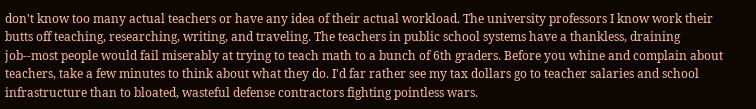don't know too many actual teachers or have any idea of their actual workload. The university professors I know work their butts off teaching, researching, writing, and traveling. The teachers in public school systems have a thankless, draining job--most people would fail miserably at trying to teach math to a bunch of 6th graders. Before you whine and complain about teachers, take a few minutes to think about what they do. I'd far rather see my tax dollars go to teacher salaries and school infrastructure than to bloated, wasteful defense contractors fighting pointless wars.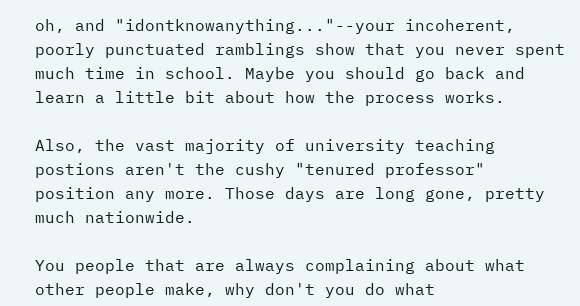oh, and "idontknowanything..."--your incoherent, poorly punctuated ramblings show that you never spent much time in school. Maybe you should go back and learn a little bit about how the process works.

Also, the vast majority of university teaching postions aren't the cushy "tenured professor" position any more. Those days are long gone, pretty much nationwide.

You people that are always complaining about what other people make, why don't you do what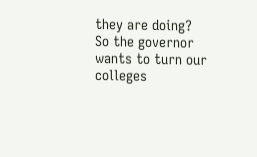they are doing?
So the governor wants to turn our colleges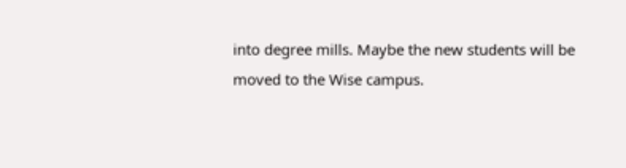into degree mills. Maybe the new students will be moved to the Wise campus.